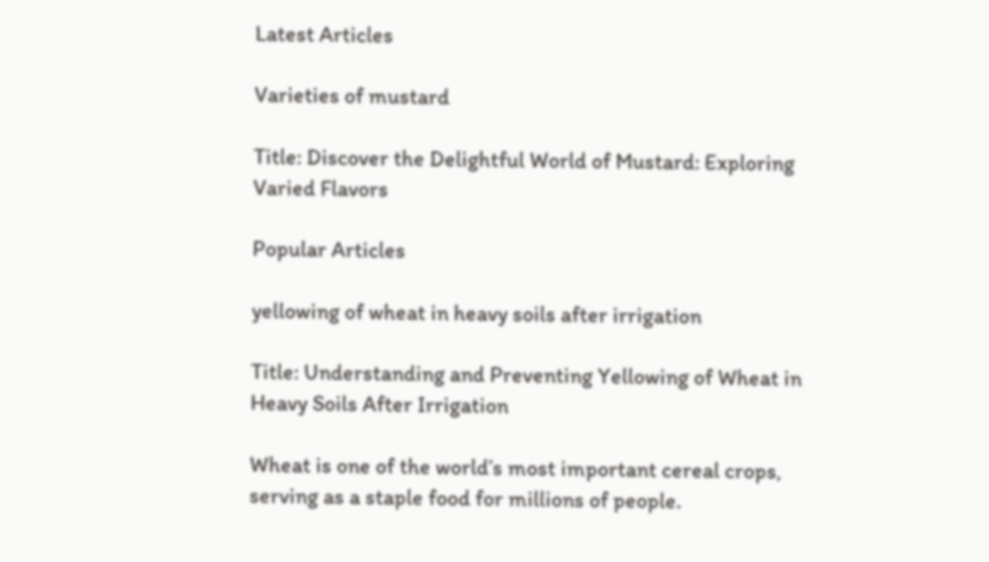Latest Articles

Varieties of mustard

Title: Discover the Delightful World of Mustard: Exploring Varied Flavors

Popular Articles

yellowing of wheat in heavy soils after irrigation

Title: Understanding and Preventing Yellowing of Wheat in Heavy Soils After Irrigation

Wheat is one of the world’s most important cereal crops, serving as a staple food for millions of people.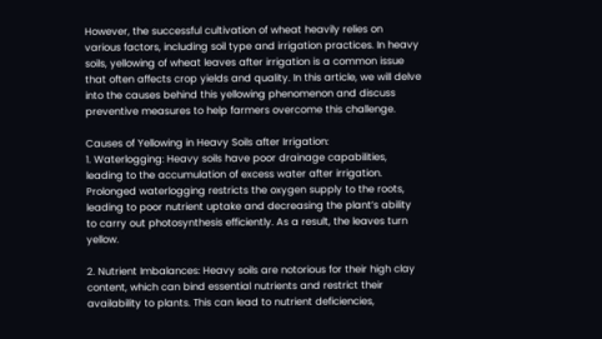However, the successful cultivation of wheat heavily relies on various factors, including soil type and irrigation practices. In heavy soils, yellowing of wheat leaves after irrigation is a common issue that often affects crop yields and quality. In this article, we will delve into the causes behind this yellowing phenomenon and discuss preventive measures to help farmers overcome this challenge.

Causes of Yellowing in Heavy Soils after Irrigation:
1. Waterlogging: Heavy soils have poor drainage capabilities, leading to the accumulation of excess water after irrigation. Prolonged waterlogging restricts the oxygen supply to the roots, leading to poor nutrient uptake and decreasing the plant’s ability to carry out photosynthesis efficiently. As a result, the leaves turn yellow.

2. Nutrient Imbalances: Heavy soils are notorious for their high clay content, which can bind essential nutrients and restrict their availability to plants. This can lead to nutrient deficiencies,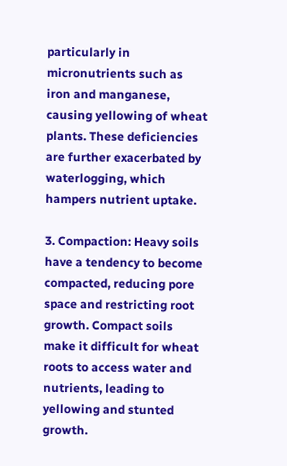particularly in micronutrients such as iron and manganese, causing yellowing of wheat plants. These deficiencies are further exacerbated by waterlogging, which hampers nutrient uptake.

3. Compaction: Heavy soils have a tendency to become compacted, reducing pore space and restricting root growth. Compact soils make it difficult for wheat roots to access water and nutrients, leading to yellowing and stunted growth.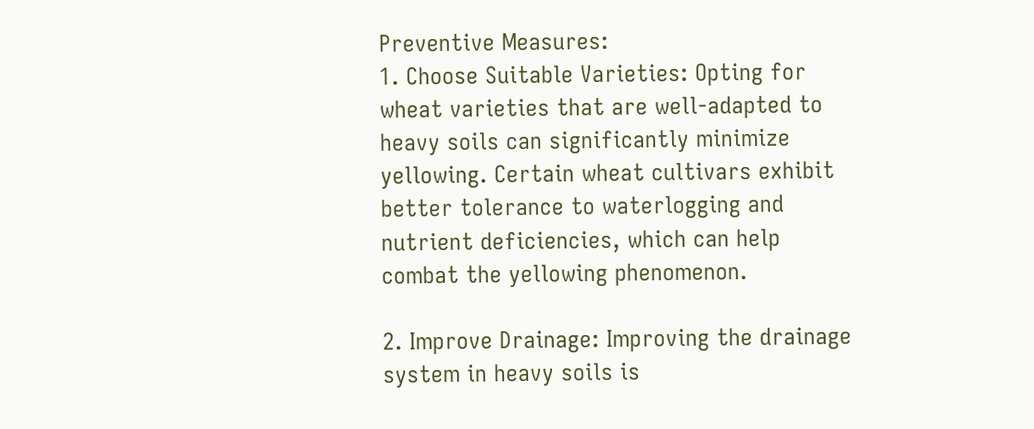Preventive Measures:
1. Choose Suitable Varieties: Opting for wheat varieties that are well-adapted to heavy soils can significantly minimize yellowing. Certain wheat cultivars exhibit better tolerance to waterlogging and nutrient deficiencies, which can help combat the yellowing phenomenon.

2. Improve Drainage: Improving the drainage system in heavy soils is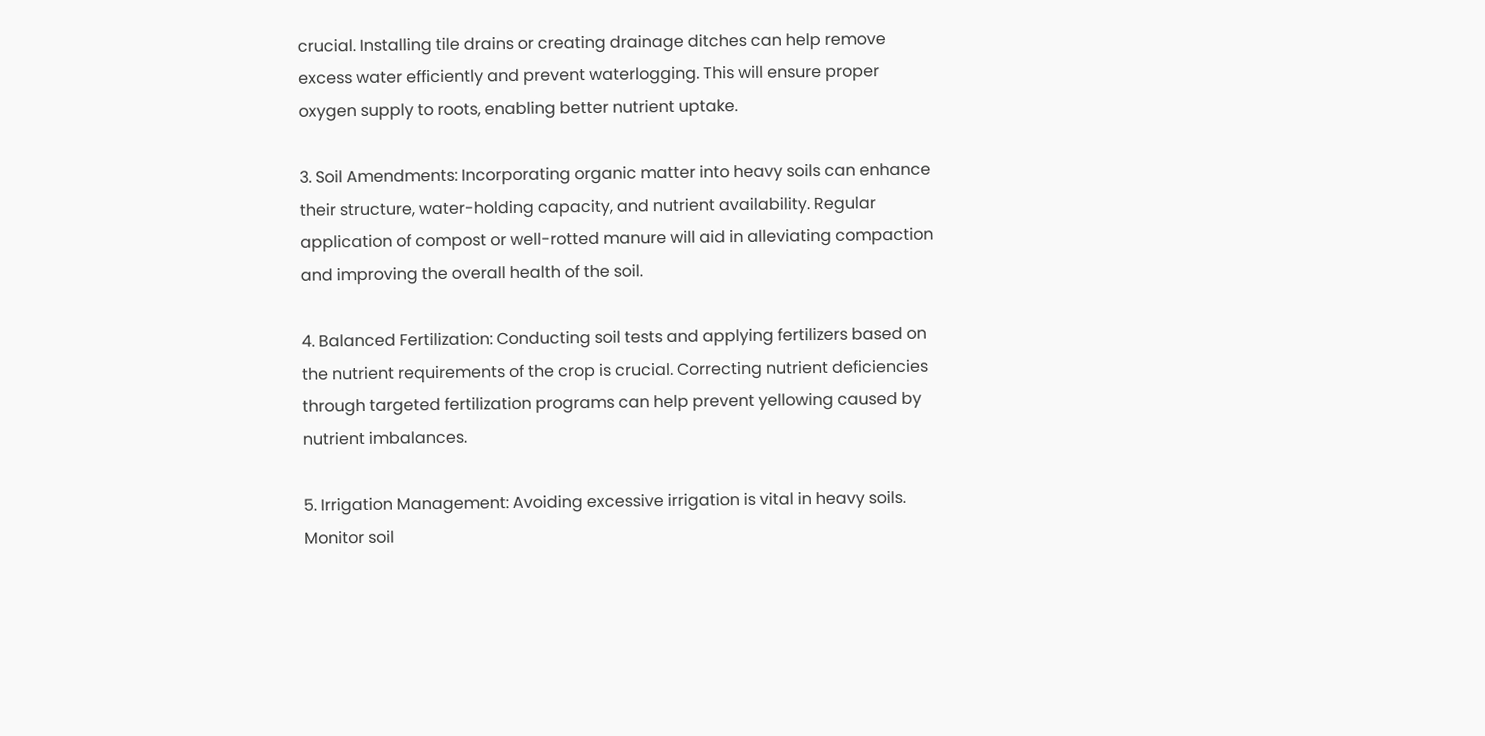crucial. Installing tile drains or creating drainage ditches can help remove excess water efficiently and prevent waterlogging. This will ensure proper oxygen supply to roots, enabling better nutrient uptake.

3. Soil Amendments: Incorporating organic matter into heavy soils can enhance their structure, water-holding capacity, and nutrient availability. Regular application of compost or well-rotted manure will aid in alleviating compaction and improving the overall health of the soil.

4. Balanced Fertilization: Conducting soil tests and applying fertilizers based on the nutrient requirements of the crop is crucial. Correcting nutrient deficiencies through targeted fertilization programs can help prevent yellowing caused by nutrient imbalances.

5. Irrigation Management: Avoiding excessive irrigation is vital in heavy soils. Monitor soil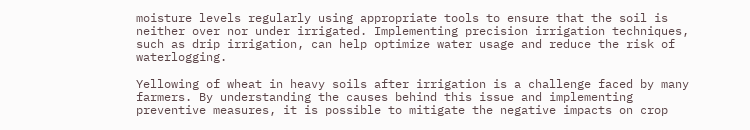moisture levels regularly using appropriate tools to ensure that the soil is neither over nor under irrigated. Implementing precision irrigation techniques, such as drip irrigation, can help optimize water usage and reduce the risk of waterlogging.

Yellowing of wheat in heavy soils after irrigation is a challenge faced by many farmers. By understanding the causes behind this issue and implementing preventive measures, it is possible to mitigate the negative impacts on crop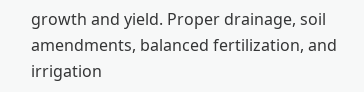growth and yield. Proper drainage, soil amendments, balanced fertilization, and irrigation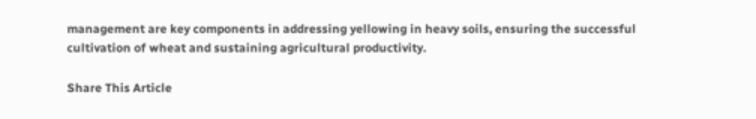management are key components in addressing yellowing in heavy soils, ensuring the successful cultivation of wheat and sustaining agricultural productivity.

Share This Article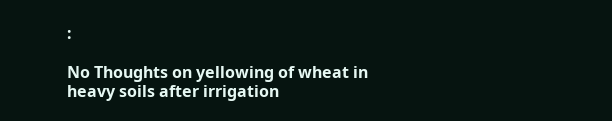:

No Thoughts on yellowing of wheat in heavy soils after irrigation